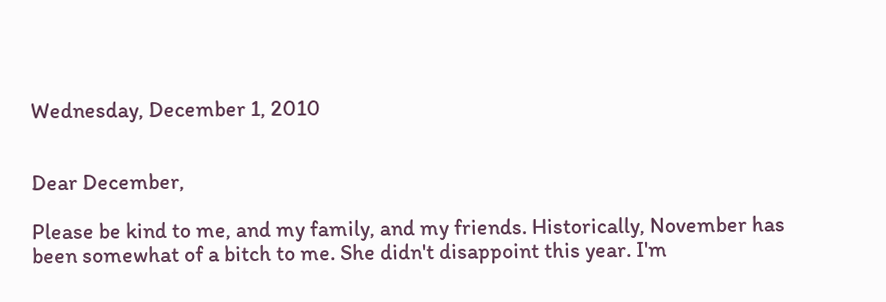Wednesday, December 1, 2010


Dear December,

Please be kind to me, and my family, and my friends. Historically, November has been somewhat of a bitch to me. She didn't disappoint this year. I'm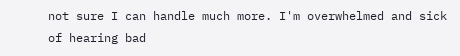not sure I can handle much more. I'm overwhelmed and sick of hearing bad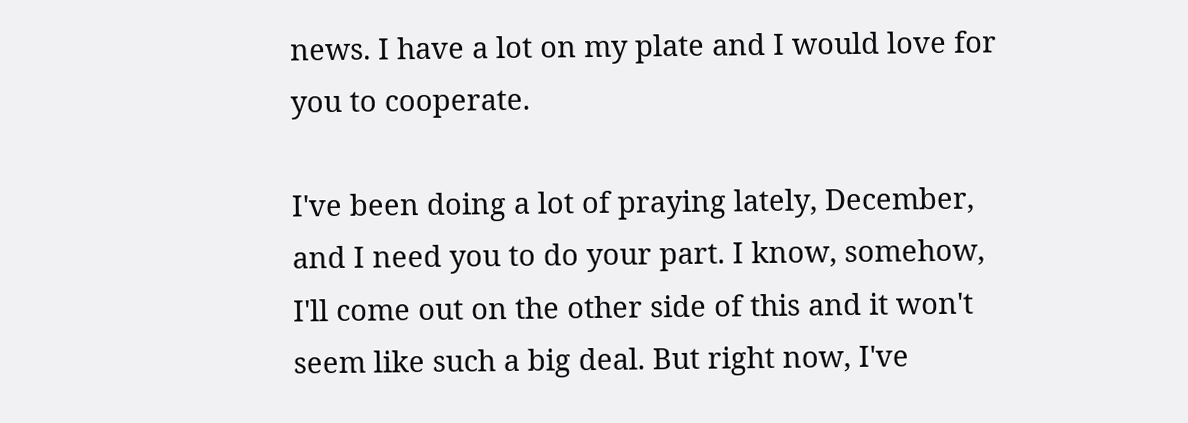news. I have a lot on my plate and I would love for you to cooperate.

I've been doing a lot of praying lately, December, and I need you to do your part. I know, somehow, I'll come out on the other side of this and it won't seem like such a big deal. But right now, I've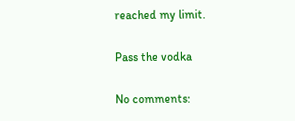reached my limit.

Pass the vodka

No comments: